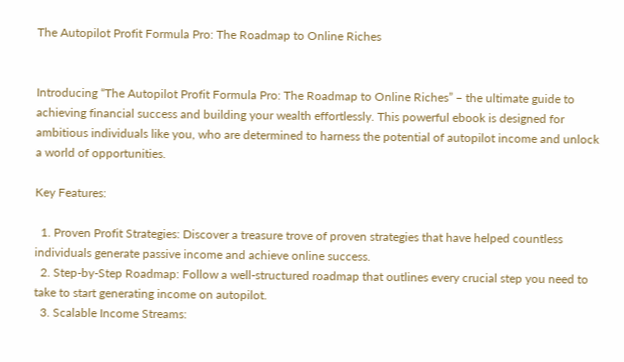The Autopilot Profit Formula Pro: The Roadmap to Online Riches


Introducing “The Autopilot Profit Formula Pro: The Roadmap to Online Riches” – the ultimate guide to achieving financial success and building your wealth effortlessly. This powerful ebook is designed for ambitious individuals like you, who are determined to harness the potential of autopilot income and unlock a world of opportunities.

Key Features:

  1. Proven Profit Strategies: Discover a treasure trove of proven strategies that have helped countless individuals generate passive income and achieve online success.
  2. Step-by-Step Roadmap: Follow a well-structured roadmap that outlines every crucial step you need to take to start generating income on autopilot.
  3. Scalable Income Streams: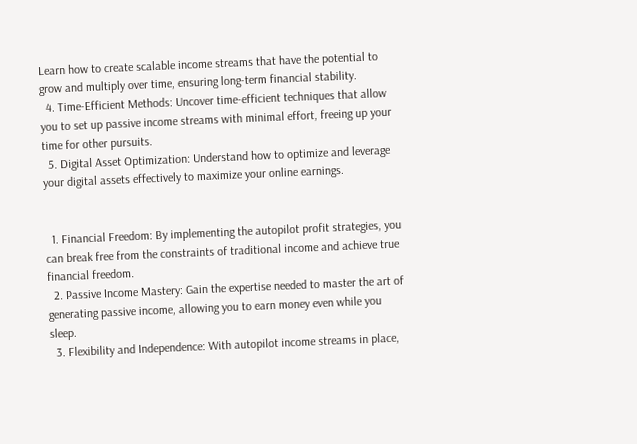Learn how to create scalable income streams that have the potential to grow and multiply over time, ensuring long-term financial stability.
  4. Time-Efficient Methods: Uncover time-efficient techniques that allow you to set up passive income streams with minimal effort, freeing up your time for other pursuits.
  5. Digital Asset Optimization: Understand how to optimize and leverage your digital assets effectively to maximize your online earnings.


  1. Financial Freedom: By implementing the autopilot profit strategies, you can break free from the constraints of traditional income and achieve true financial freedom.
  2. Passive Income Mastery: Gain the expertise needed to master the art of generating passive income, allowing you to earn money even while you sleep.
  3. Flexibility and Independence: With autopilot income streams in place,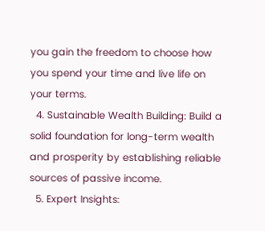you gain the freedom to choose how you spend your time and live life on your terms.
  4. Sustainable Wealth Building: Build a solid foundation for long-term wealth and prosperity by establishing reliable sources of passive income.
  5. Expert Insights: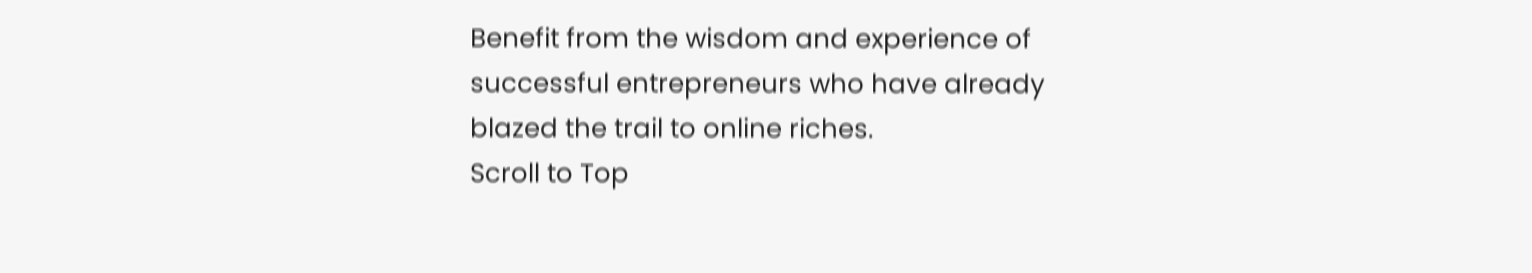Benefit from the wisdom and experience of successful entrepreneurs who have already blazed the trail to online riches.
Scroll to Top